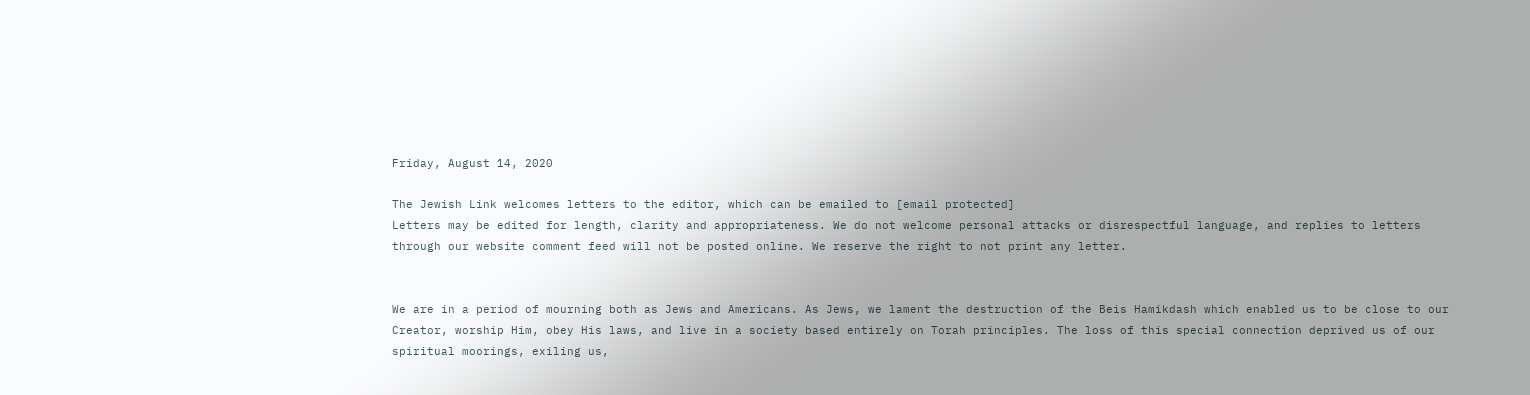Friday, August 14, 2020

The Jewish Link welcomes letters to the editor, which can be emailed to [email protected]
Letters may be edited for length, clarity and appropriateness. We do not welcome personal attacks or disrespectful language, and replies to letters through our website comment feed will not be posted online. We reserve the right to not print any letter.


We are in a period of mourning both as Jews and Americans. As Jews, we lament the destruction of the Beis Hamikdash which enabled us to be close to our Creator, worship Him, obey His laws, and live in a society based entirely on Torah principles. The loss of this special connection deprived us of our spiritual moorings, exiling us,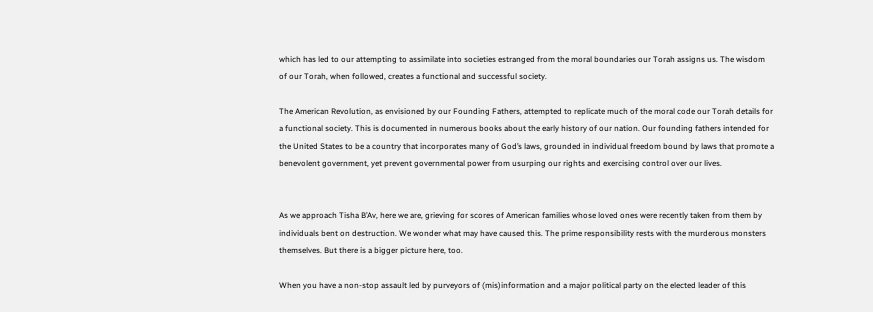which has led to our attempting to assimilate into societies estranged from the moral boundaries our Torah assigns us. The wisdom of our Torah, when followed, creates a functional and successful society.

The American Revolution, as envisioned by our Founding Fathers, attempted to replicate much of the moral code our Torah details for a functional society. This is documented in numerous books about the early history of our nation. Our founding fathers intended for the United States to be a country that incorporates many of God’s laws, grounded in individual freedom bound by laws that promote a benevolent government, yet prevent governmental power from usurping our rights and exercising control over our lives.


As we approach Tisha B’Av, here we are, grieving for scores of American families whose loved ones were recently taken from them by individuals bent on destruction. We wonder what may have caused this. The prime responsibility rests with the murderous monsters themselves. But there is a bigger picture here, too.

When you have a non-stop assault led by purveyors of (mis)information and a major political party on the elected leader of this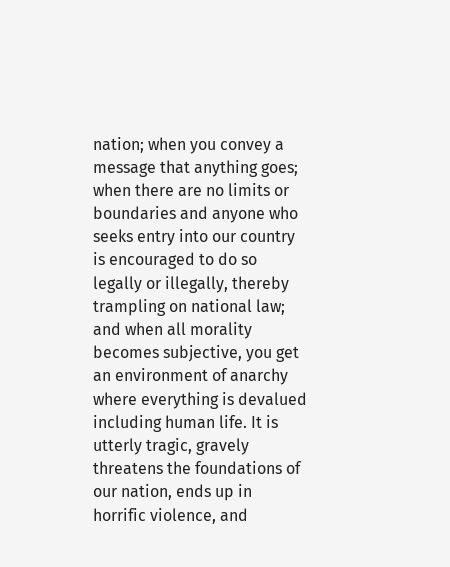nation; when you convey a message that anything goes; when there are no limits or boundaries and anyone who seeks entry into our country is encouraged to do so legally or illegally, thereby trampling on national law; and when all morality becomes subjective, you get an environment of anarchy where everything is devalued including human life. It is utterly tragic, gravely threatens the foundations of our nation, ends up in horrific violence, and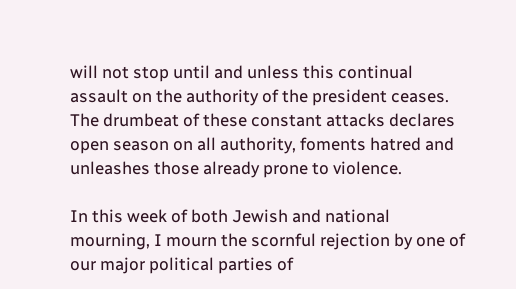will not stop until and unless this continual assault on the authority of the president ceases. The drumbeat of these constant attacks declares open season on all authority, foments hatred and unleashes those already prone to violence.

In this week of both Jewish and national mourning, I mourn the scornful rejection by one of our major political parties of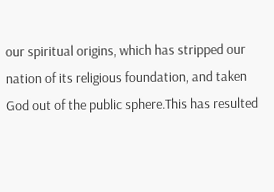our spiritual origins, which has stripped our nation of its religious foundation, and taken God out of the public sphere.This has resulted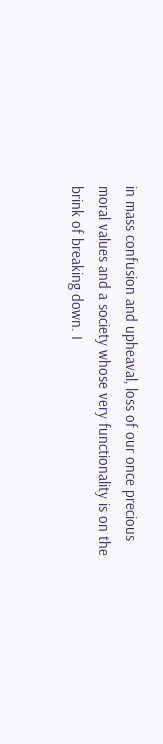in mass confusion and upheaval, loss of our once precious moral values and a society whose very functionality is on the brink of breaking down. I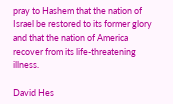pray to Hashem that the nation of Israel be restored to its former glory and that the nation of America recover from its life-threatening illness.

David Hes